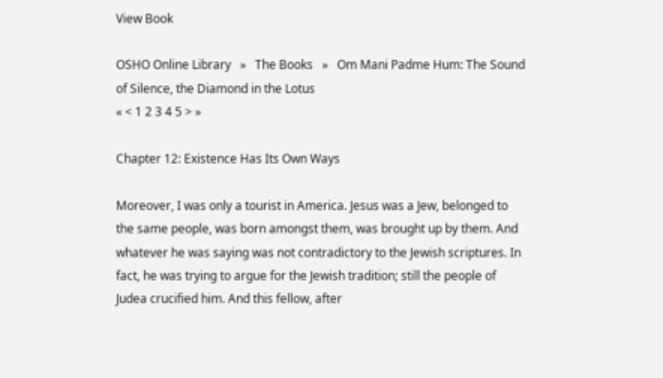View Book

OSHO Online Library   »   The Books   »   Om Mani Padme Hum: The Sound of Silence, the Diamond in the Lotus
« < 1 2 3 4 5 > »

Chapter 12: Existence Has Its Own Ways

Moreover, I was only a tourist in America. Jesus was a Jew, belonged to the same people, was born amongst them, was brought up by them. And whatever he was saying was not contradictory to the Jewish scriptures. In fact, he was trying to argue for the Jewish tradition; still the people of Judea crucified him. And this fellow, after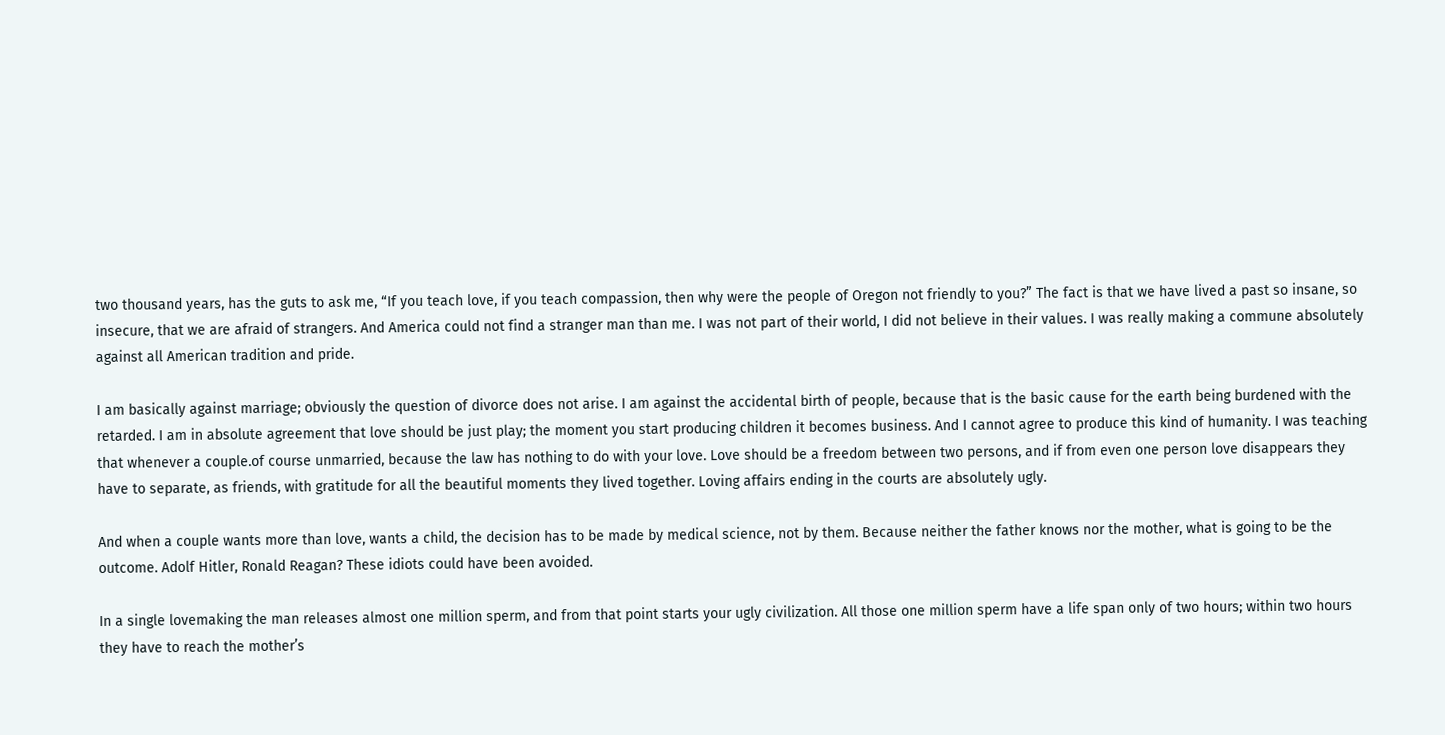two thousand years, has the guts to ask me, “If you teach love, if you teach compassion, then why were the people of Oregon not friendly to you?” The fact is that we have lived a past so insane, so insecure, that we are afraid of strangers. And America could not find a stranger man than me. I was not part of their world, I did not believe in their values. I was really making a commune absolutely against all American tradition and pride.

I am basically against marriage; obviously the question of divorce does not arise. I am against the accidental birth of people, because that is the basic cause for the earth being burdened with the retarded. I am in absolute agreement that love should be just play; the moment you start producing children it becomes business. And I cannot agree to produce this kind of humanity. I was teaching that whenever a couple.of course unmarried, because the law has nothing to do with your love. Love should be a freedom between two persons, and if from even one person love disappears they have to separate, as friends, with gratitude for all the beautiful moments they lived together. Loving affairs ending in the courts are absolutely ugly.

And when a couple wants more than love, wants a child, the decision has to be made by medical science, not by them. Because neither the father knows nor the mother, what is going to be the outcome. Adolf Hitler, Ronald Reagan? These idiots could have been avoided.

In a single lovemaking the man releases almost one million sperm, and from that point starts your ugly civilization. All those one million sperm have a life span only of two hours; within two hours they have to reach the mother’s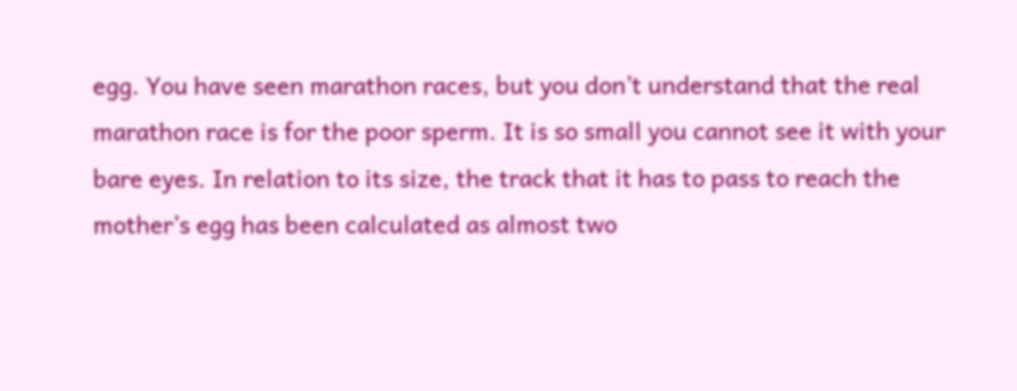egg. You have seen marathon races, but you don’t understand that the real marathon race is for the poor sperm. It is so small you cannot see it with your bare eyes. In relation to its size, the track that it has to pass to reach the mother’s egg has been calculated as almost two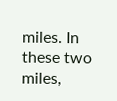miles. In these two miles,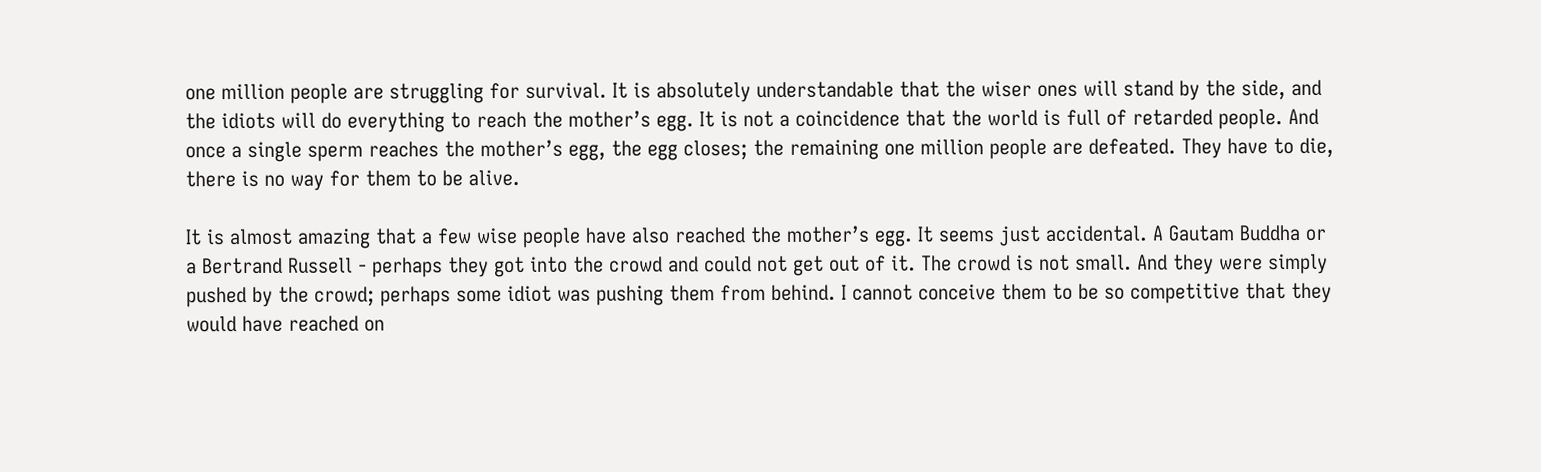one million people are struggling for survival. It is absolutely understandable that the wiser ones will stand by the side, and the idiots will do everything to reach the mother’s egg. It is not a coincidence that the world is full of retarded people. And once a single sperm reaches the mother’s egg, the egg closes; the remaining one million people are defeated. They have to die, there is no way for them to be alive.

It is almost amazing that a few wise people have also reached the mother’s egg. It seems just accidental. A Gautam Buddha or a Bertrand Russell - perhaps they got into the crowd and could not get out of it. The crowd is not small. And they were simply pushed by the crowd; perhaps some idiot was pushing them from behind. I cannot conceive them to be so competitive that they would have reached on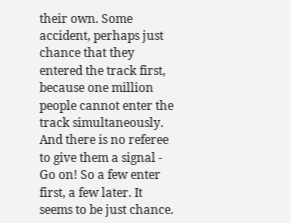their own. Some accident, perhaps just chance that they entered the track first, because one million people cannot enter the track simultaneously. And there is no referee to give them a signal - Go on! So a few enter first, a few later. It seems to be just chance.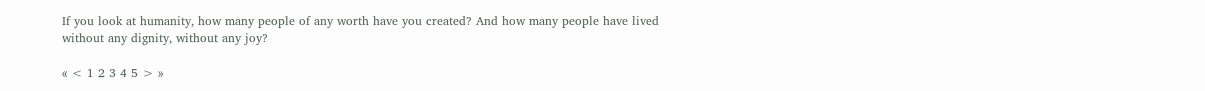If you look at humanity, how many people of any worth have you created? And how many people have lived without any dignity, without any joy?

« < 1 2 3 4 5 > »